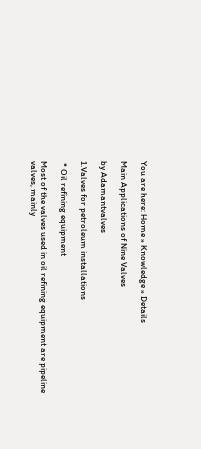You are here: Home » Knowledge » Details

Main Applications of Nine Valves

by Adamantvalves

1.Valves for petroleum installations

 * Oil refining equipment

Most of the valves used in oil refining equipment are pipeline valves, mainly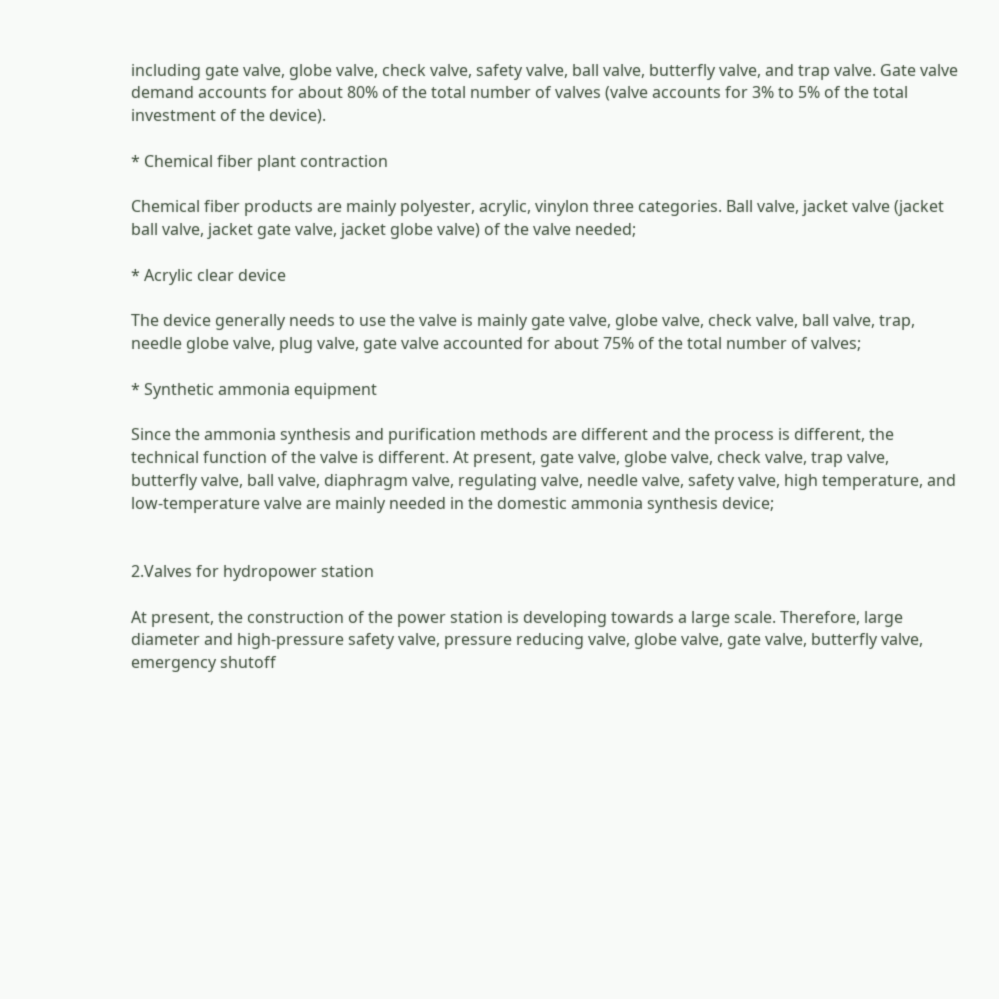including gate valve, globe valve, check valve, safety valve, ball valve, butterfly valve, and trap valve. Gate valve demand accounts for about 80% of the total number of valves (valve accounts for 3% to 5% of the total investment of the device).

* Chemical fiber plant contraction

Chemical fiber products are mainly polyester, acrylic, vinylon three categories. Ball valve, jacket valve (jacket ball valve, jacket gate valve, jacket globe valve) of the valve needed;

* Acrylic clear device

The device generally needs to use the valve is mainly gate valve, globe valve, check valve, ball valve, trap, needle globe valve, plug valve, gate valve accounted for about 75% of the total number of valves;

* Synthetic ammonia equipment

Since the ammonia synthesis and purification methods are different and the process is different, the technical function of the valve is different. At present, gate valve, globe valve, check valve, trap valve, butterfly valve, ball valve, diaphragm valve, regulating valve, needle valve, safety valve, high temperature, and low-temperature valve are mainly needed in the domestic ammonia synthesis device;


2.Valves for hydropower station

At present, the construction of the power station is developing towards a large scale. Therefore, large diameter and high-pressure safety valve, pressure reducing valve, globe valve, gate valve, butterfly valve, emergency shutoff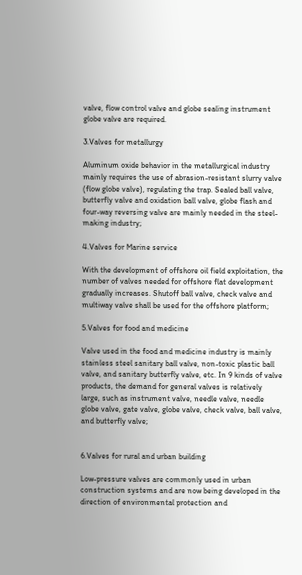valve, flow control valve and globe sealing instrument globe valve are required.

3.Valves for metallurgy

Aluminum oxide behavior in the metallurgical industry mainly requires the use of abrasion-resistant slurry valve (flow globe valve), regulating the trap. Sealed ball valve, butterfly valve and oxidation ball valve, globe flash and four-way reversing valve are mainly needed in the steel-making industry;

4.Valves for Marine service

With the development of offshore oil field exploitation, the number of valves needed for offshore flat development gradually increases. Shutoff ball valve, check valve and multiway valve shall be used for the offshore platform;

5.Valves for food and medicine

Valve used in the food and medicine industry is mainly stainless steel sanitary ball valve, non-toxic plastic ball valve, and sanitary butterfly valve, etc. In 9 kinds of valve products, the demand for general valves is relatively large, such as instrument valve, needle valve, needle globe valve, gate valve, globe valve, check valve, ball valve, and butterfly valve;


6.Valves for rural and urban building

Low-pressure valves are commonly used in urban construction systems and are now being developed in the direction of environmental protection and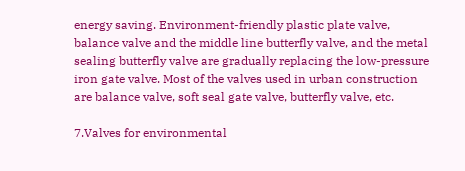energy saving. Environment-friendly plastic plate valve, balance valve and the middle line butterfly valve, and the metal sealing butterfly valve are gradually replacing the low-pressure iron gate valve. Most of the valves used in urban construction are balance valve, soft seal gate valve, butterfly valve, etc.

7.Valves for environmental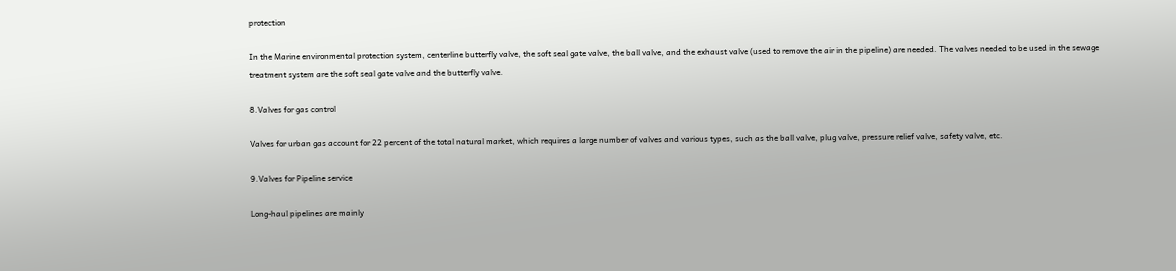protection

In the Marine environmental protection system, centerline butterfly valve, the soft seal gate valve, the ball valve, and the exhaust valve (used to remove the air in the pipeline) are needed. The valves needed to be used in the sewage treatment system are the soft seal gate valve and the butterfly valve.

8.Valves for gas control

Valves for urban gas account for 22 percent of the total natural market, which requires a large number of valves and various types, such as the ball valve, plug valve, pressure relief valve, safety valve, etc.

9.Valves for Pipeline service

Long-haul pipelines are mainly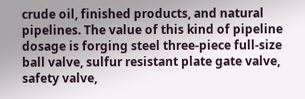crude oil, finished products, and natural pipelines. The value of this kind of pipeline dosage is forging steel three-piece full-size ball valve, sulfur resistant plate gate valve, safety valve,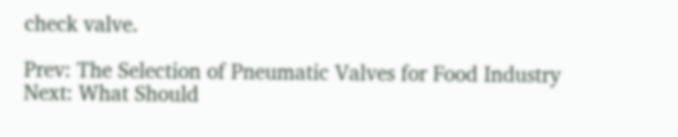check valve.

Prev: The Selection of Pneumatic Valves for Food Industry      Next: What Should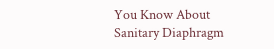You Know About Sanitary Diaphragm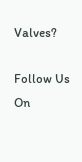Valves?

Follow Us On